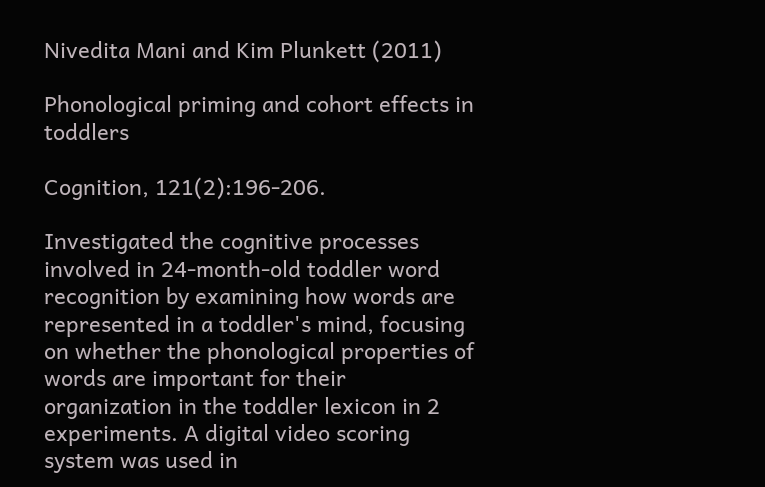Nivedita Mani and Kim Plunkett (2011)

Phonological priming and cohort effects in toddlers

Cognition, 121(2):196-206.

Investigated the cognitive processes involved in 24-month-old toddler word recognition by examining how words are represented in a toddler's mind, focusing on whether the phonological properties of words are important for their organization in the toddler lexicon in 2 experiments. A digital video scoring system was used in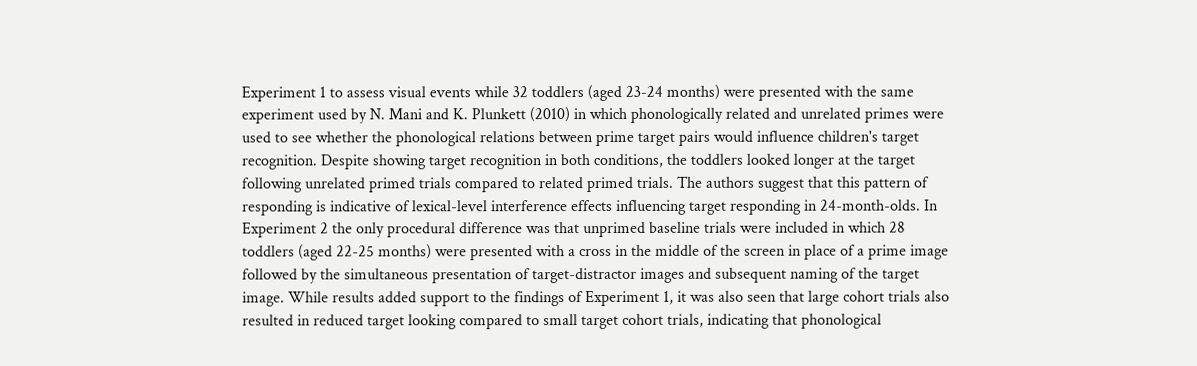Experiment 1 to assess visual events while 32 toddlers (aged 23-24 months) were presented with the same experiment used by N. Mani and K. Plunkett (2010) in which phonologically related and unrelated primes were used to see whether the phonological relations between prime target pairs would influence children's target recognition. Despite showing target recognition in both conditions, the toddlers looked longer at the target following unrelated primed trials compared to related primed trials. The authors suggest that this pattern of responding is indicative of lexical-level interference effects influencing target responding in 24-month-olds. In Experiment 2 the only procedural difference was that unprimed baseline trials were included in which 28 toddlers (aged 22-25 months) were presented with a cross in the middle of the screen in place of a prime image followed by the simultaneous presentation of target-distractor images and subsequent naming of the target image. While results added support to the findings of Experiment 1, it was also seen that large cohort trials also resulted in reduced target looking compared to small target cohort trials, indicating that phonological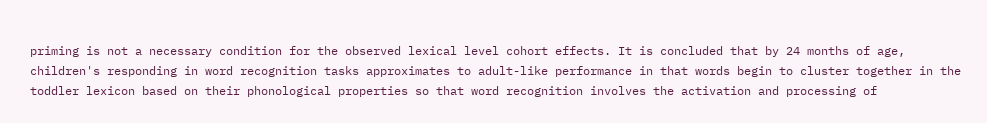priming is not a necessary condition for the observed lexical level cohort effects. It is concluded that by 24 months of age, children's responding in word recognition tasks approximates to adult-like performance in that words begin to cluster together in the toddler lexicon based on their phonological properties so that word recognition involves the activation and processing of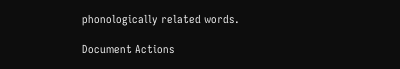phonologically related words.

Document Actions